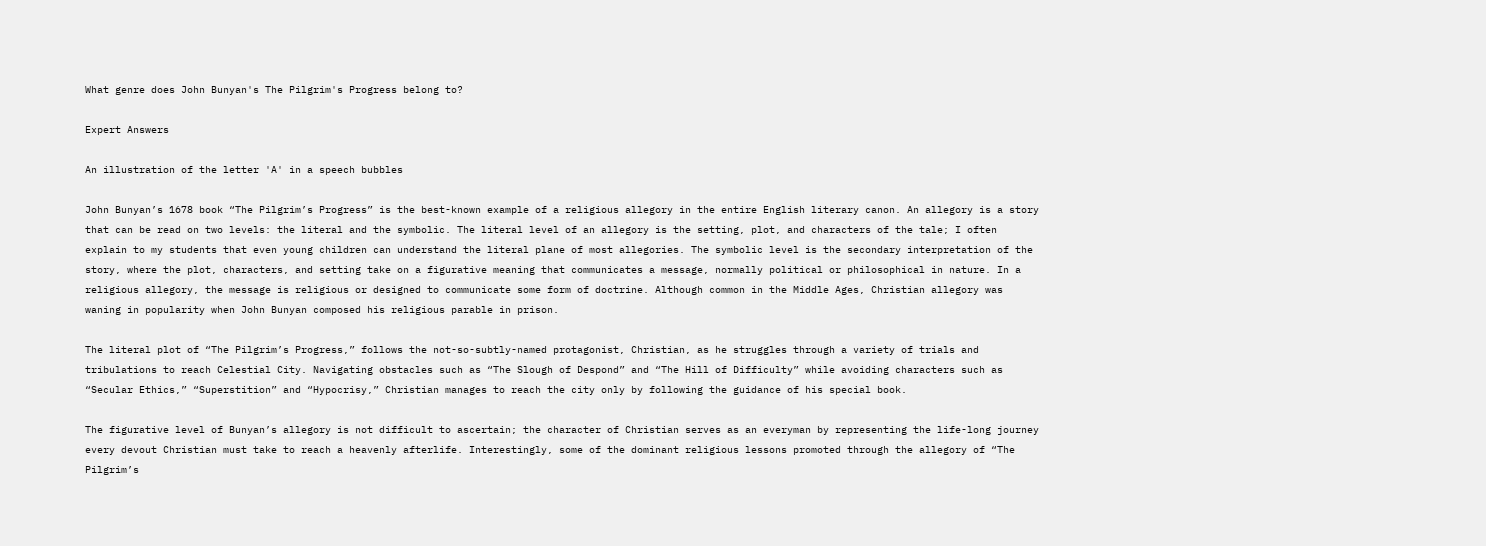What genre does John Bunyan's The Pilgrim's Progress belong to?

Expert Answers

An illustration of the letter 'A' in a speech bubbles

John Bunyan’s 1678 book “The Pilgrim’s Progress” is the best-known example of a religious allegory in the entire English literary canon. An allegory is a story that can be read on two levels: the literal and the symbolic. The literal level of an allegory is the setting, plot, and characters of the tale; I often explain to my students that even young children can understand the literal plane of most allegories. The symbolic level is the secondary interpretation of the story, where the plot, characters, and setting take on a figurative meaning that communicates a message, normally political or philosophical in nature. In a religious allegory, the message is religious or designed to communicate some form of doctrine. Although common in the Middle Ages, Christian allegory was waning in popularity when John Bunyan composed his religious parable in prison.

The literal plot of “The Pilgrim’s Progress,” follows the not-so-subtly-named protagonist, Christian, as he struggles through a variety of trials and tribulations to reach Celestial City. Navigating obstacles such as “The Slough of Despond” and “The Hill of Difficulty” while avoiding characters such as “Secular Ethics,” “Superstition” and “Hypocrisy,” Christian manages to reach the city only by following the guidance of his special book.

The figurative level of Bunyan’s allegory is not difficult to ascertain; the character of Christian serves as an everyman by representing the life-long journey every devout Christian must take to reach a heavenly afterlife. Interestingly, some of the dominant religious lessons promoted through the allegory of “The Pilgrim’s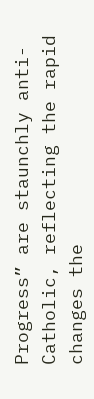Progress” are staunchly anti-Catholic, reflecting the rapid changes the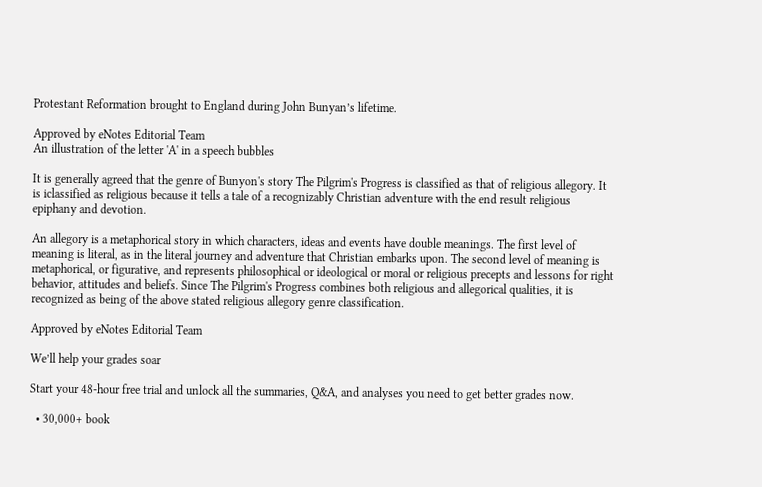Protestant Reformation brought to England during John Bunyan’s lifetime.

Approved by eNotes Editorial Team
An illustration of the letter 'A' in a speech bubbles

It is generally agreed that the genre of Bunyon's story The Pilgrim's Progress is classified as that of religious allegory. It is iclassified as religious because it tells a tale of a recognizably Christian adventure with the end result religious epiphany and devotion.

An allegory is a metaphorical story in which characters, ideas and events have double meanings. The first level of meaning is literal, as in the literal journey and adventure that Christian embarks upon. The second level of meaning is metaphorical, or figurative, and represents philosophical or ideological or moral or religious precepts and lessons for right behavior, attitudes and beliefs. Since The Pilgrim's Progress combines both religious and allegorical qualities, it is recognized as being of the above stated religious allegory genre classification.

Approved by eNotes Editorial Team

We’ll help your grades soar

Start your 48-hour free trial and unlock all the summaries, Q&A, and analyses you need to get better grades now.

  • 30,000+ book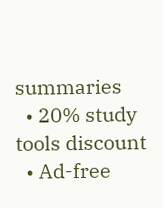summaries
  • 20% study tools discount
  • Ad-free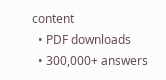content
  • PDF downloads
  • 300,000+ answers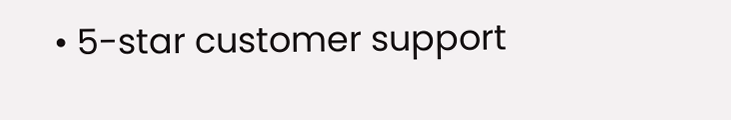• 5-star customer support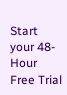Start your 48-Hour Free Trial